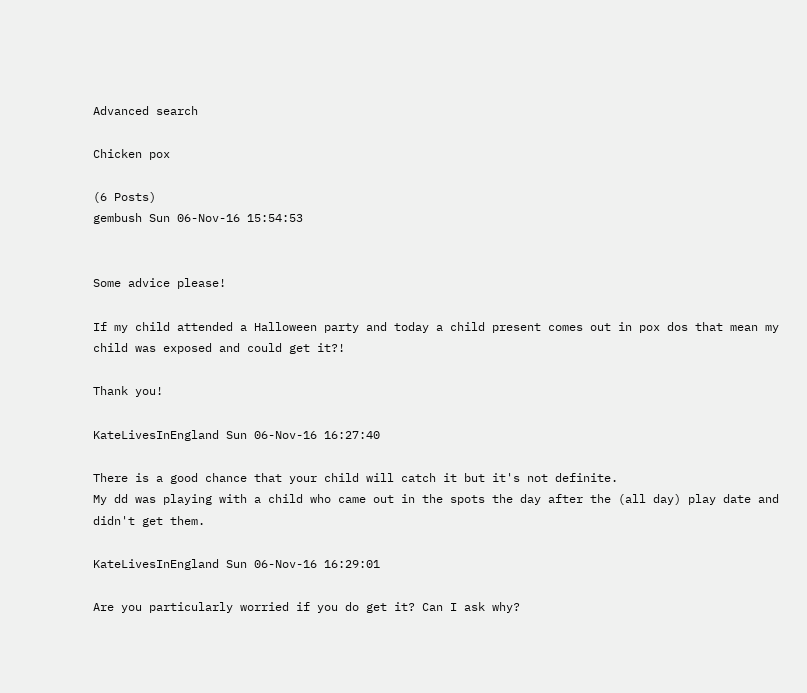Advanced search

Chicken pox

(6 Posts)
gembush Sun 06-Nov-16 15:54:53


Some advice please!

If my child attended a Halloween party and today a child present comes out in pox dos that mean my child was exposed and could get it?!

Thank you!

KateLivesInEngland Sun 06-Nov-16 16:27:40

There is a good chance that your child will catch it but it's not definite.
My dd was playing with a child who came out in the spots the day after the (all day) play date and didn't get them.

KateLivesInEngland Sun 06-Nov-16 16:29:01

Are you particularly worried if you do get it? Can I ask why?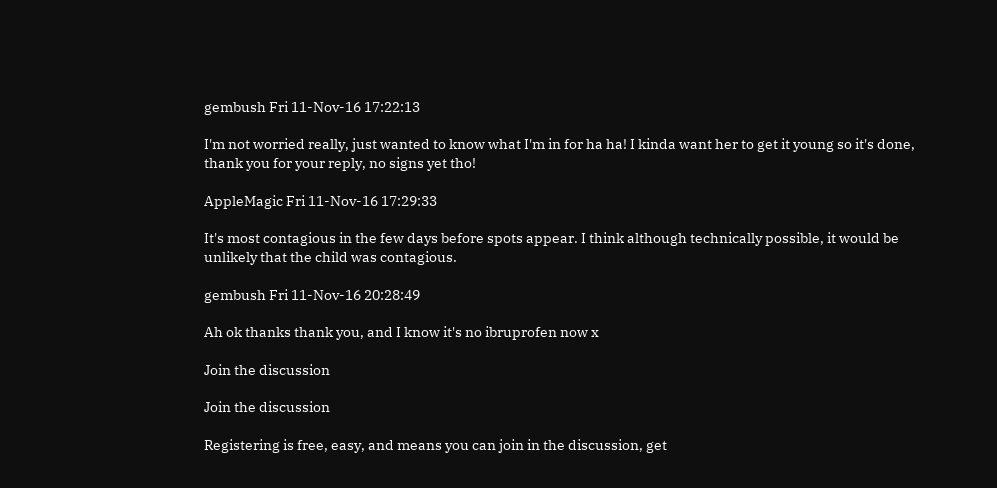gembush Fri 11-Nov-16 17:22:13

I'm not worried really, just wanted to know what I'm in for ha ha! I kinda want her to get it young so it's done, thank you for your reply, no signs yet tho!

AppleMagic Fri 11-Nov-16 17:29:33

It's most contagious in the few days before spots appear. I think although technically possible, it would be unlikely that the child was contagious.

gembush Fri 11-Nov-16 20:28:49

Ah ok thanks thank you, and I know it's no ibruprofen now x

Join the discussion

Join the discussion

Registering is free, easy, and means you can join in the discussion, get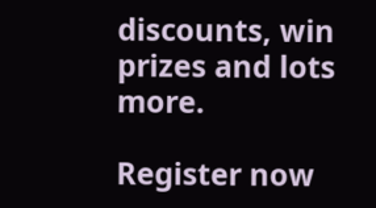discounts, win prizes and lots more.

Register now